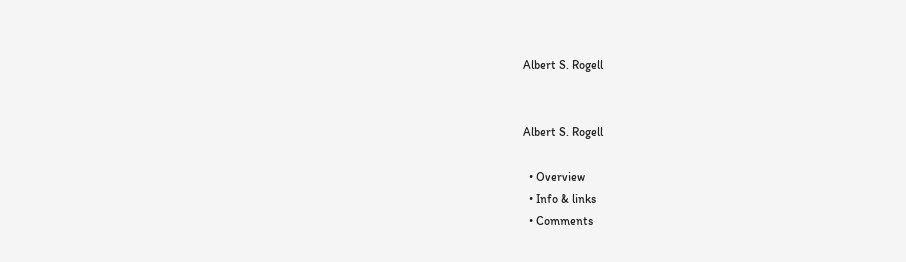Albert S. Rogell


Albert S. Rogell

  • Overview
  • Info & links
  • Comments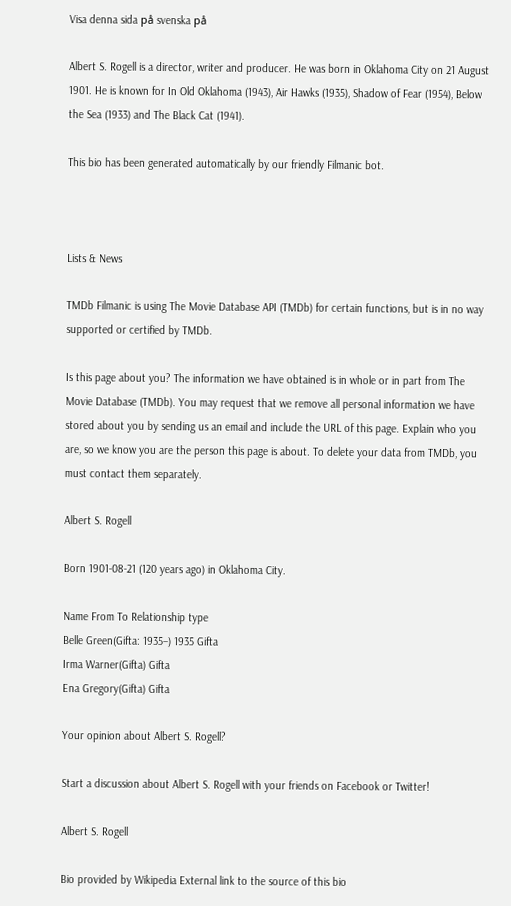Visa denna sida på svenska på

Albert S. Rogell is a director, writer and producer. He was born in Oklahoma City on 21 August 1901. He is known for In Old Oklahoma (1943), Air Hawks (1935), Shadow of Fear (1954), Below the Sea (1933) and The Black Cat (1941).

This bio has been generated automatically by our friendly Filmanic bot.



Lists & News

TMDb Filmanic is using The Movie Database API (TMDb) for certain functions, but is in no way supported or certified by TMDb.

Is this page about you? The information we have obtained is in whole or in part from The Movie Database (TMDb). You may request that we remove all personal information we have stored about you by sending us an email and include the URL of this page. Explain who you are, so we know you are the person this page is about. To delete your data from TMDb, you must contact them separately.

Albert S. Rogell

Born 1901-08-21 (120 years ago) in Oklahoma City.

Name From To Relationship type
Belle Green(Gifta: 1935–) 1935 Gifta
Irma Warner(Gifta) Gifta
Ena Gregory(Gifta) Gifta

Your opinion about Albert S. Rogell?

Start a discussion about Albert S. Rogell with your friends on Facebook or Twitter!

Albert S. Rogell

Bio provided by Wikipedia External link to the source of this bio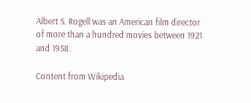Albert S. Rogell was an American film director of more than a hundred movies between 1921 and 1958.

Content from Wikipedia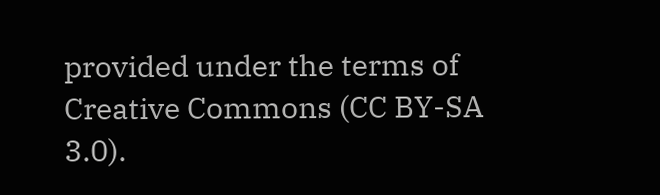provided under the terms of Creative Commons (CC BY-SA 3.0).